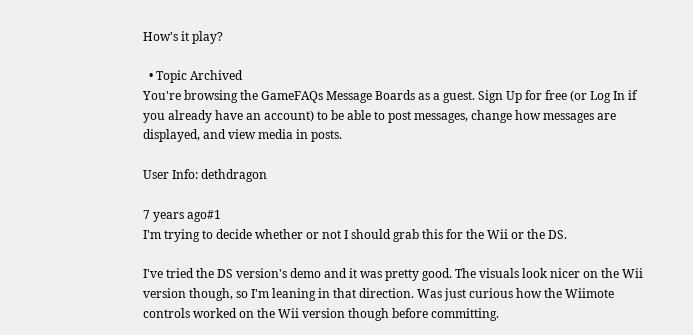How's it play?

  • Topic Archived
You're browsing the GameFAQs Message Boards as a guest. Sign Up for free (or Log In if you already have an account) to be able to post messages, change how messages are displayed, and view media in posts.

User Info: dethdragon

7 years ago#1
I'm trying to decide whether or not I should grab this for the Wii or the DS.

I've tried the DS version's demo and it was pretty good. The visuals look nicer on the Wii version though, so I'm leaning in that direction. Was just curious how the Wiimote controls worked on the Wii version though before committing.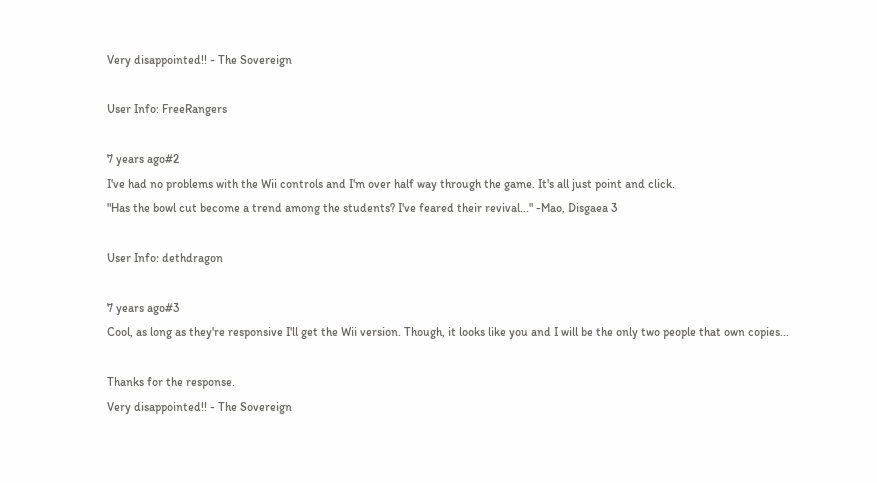Very disappointed!! - The Sovereign

User Info: FreeRangers

7 years ago#2
I've had no problems with the Wii controls and I'm over half way through the game. It's all just point and click.
"Has the bowl cut become a trend among the students? I've feared their revival..." -Mao, Disgaea 3

User Info: dethdragon

7 years ago#3
Cool, as long as they're responsive I'll get the Wii version. Though, it looks like you and I will be the only two people that own copies...

Thanks for the response.
Very disappointed!! - The Sovereign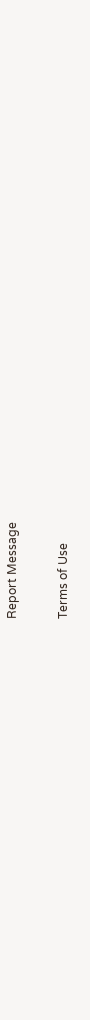Report Message

Terms of Use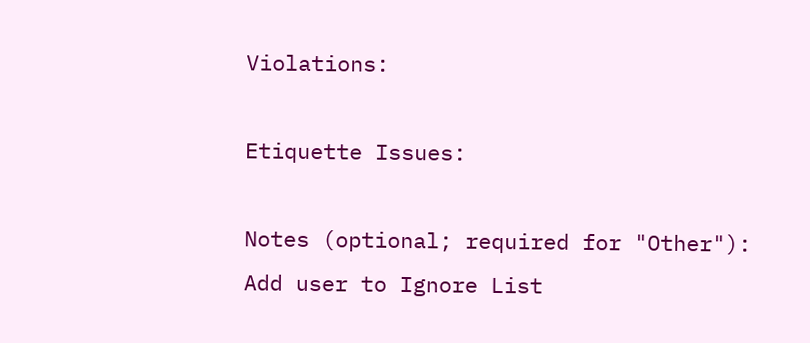Violations:

Etiquette Issues:

Notes (optional; required for "Other"):
Add user to Ignore List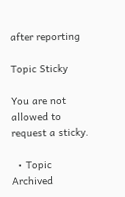after reporting

Topic Sticky

You are not allowed to request a sticky.

  • Topic Archived